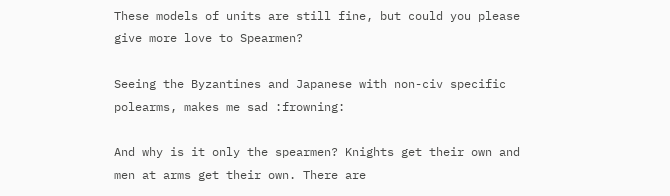These models of units are still fine, but could you please give more love to Spearmen?

Seeing the Byzantines and Japanese with non-civ specific polearms, makes me sad :frowning:

And why is it only the spearmen? Knights get their own and men at arms get their own. There are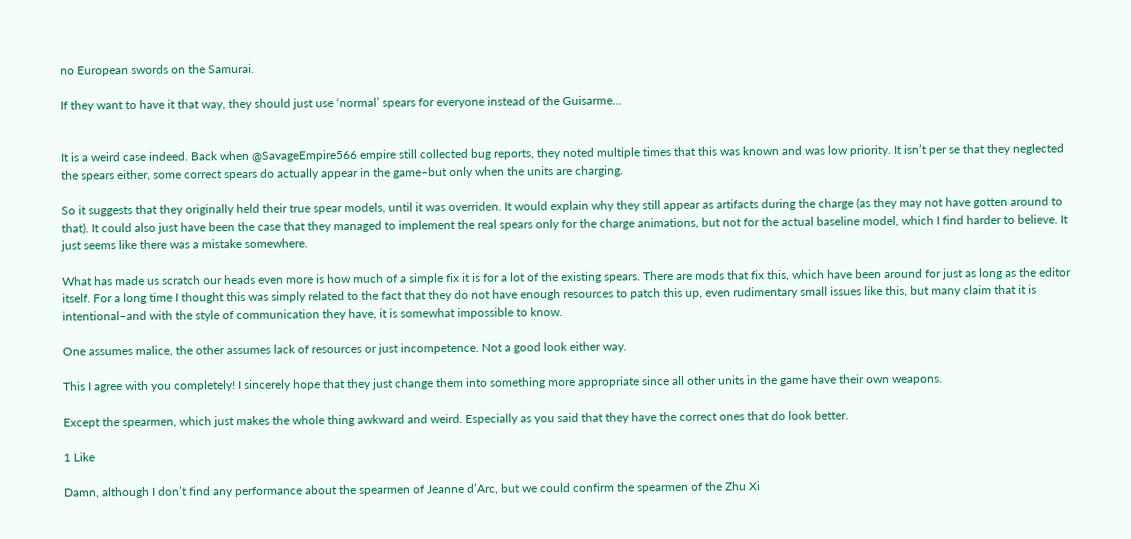no European swords on the Samurai.

If they want to have it that way, they should just use ‘normal’ spears for everyone instead of the Guisarme…


It is a weird case indeed. Back when @SavageEmpire566 empire still collected bug reports, they noted multiple times that this was known and was low priority. It isn’t per se that they neglected the spears either, some correct spears do actually appear in the game–but only when the units are charging.

So it suggests that they originally held their true spear models, until it was overriden. It would explain why they still appear as artifacts during the charge (as they may not have gotten around to that). It could also just have been the case that they managed to implement the real spears only for the charge animations, but not for the actual baseline model, which I find harder to believe. It just seems like there was a mistake somewhere.

What has made us scratch our heads even more is how much of a simple fix it is for a lot of the existing spears. There are mods that fix this, which have been around for just as long as the editor itself. For a long time I thought this was simply related to the fact that they do not have enough resources to patch this up, even rudimentary small issues like this, but many claim that it is intentional–and with the style of communication they have, it is somewhat impossible to know.

One assumes malice, the other assumes lack of resources or just incompetence. Not a good look either way.

This I agree with you completely! I sincerely hope that they just change them into something more appropriate since all other units in the game have their own weapons.

Except the spearmen, which just makes the whole thing awkward and weird. Especially as you said that they have the correct ones that do look better.

1 Like

Damn, although I don’t find any performance about the spearmen of Jeanne d’Arc, but we could confirm the spearmen of the Zhu Xi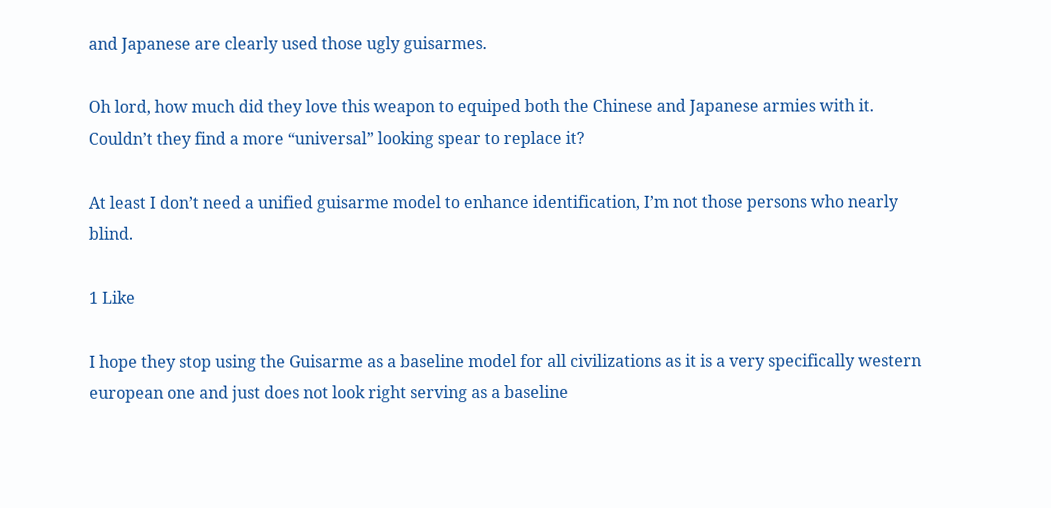and Japanese are clearly used those ugly guisarmes.

Oh lord, how much did they love this weapon to equiped both the Chinese and Japanese armies with it.
Couldn’t they find a more “universal” looking spear to replace it?

At least I don’t need a unified guisarme model to enhance identification, I’m not those persons who nearly blind.

1 Like

I hope they stop using the Guisarme as a baseline model for all civilizations as it is a very specifically western european one and just does not look right serving as a baseline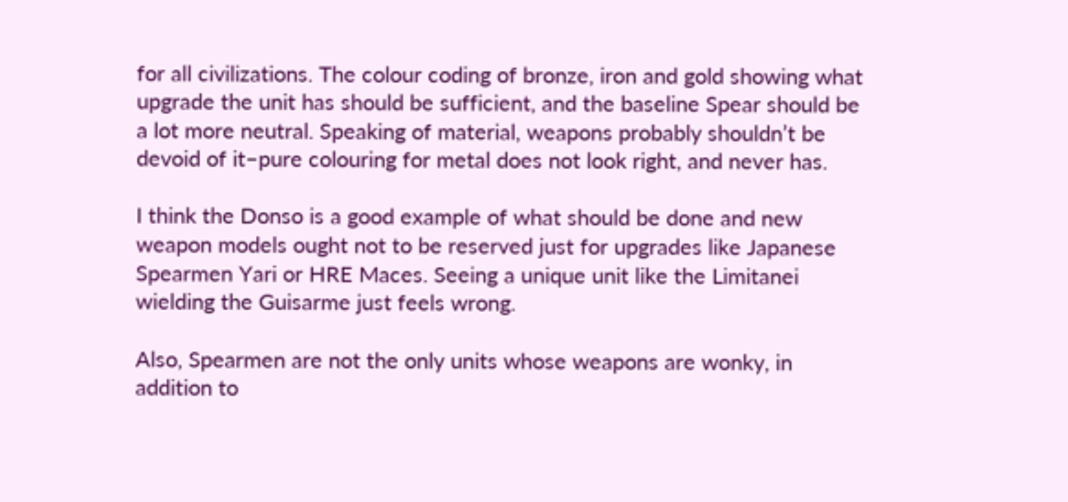for all civilizations. The colour coding of bronze, iron and gold showing what upgrade the unit has should be sufficient, and the baseline Spear should be a lot more neutral. Speaking of material, weapons probably shouldn’t be devoid of it–pure colouring for metal does not look right, and never has.

I think the Donso is a good example of what should be done and new weapon models ought not to be reserved just for upgrades like Japanese Spearmen Yari or HRE Maces. Seeing a unique unit like the Limitanei wielding the Guisarme just feels wrong.

Also, Spearmen are not the only units whose weapons are wonky, in addition to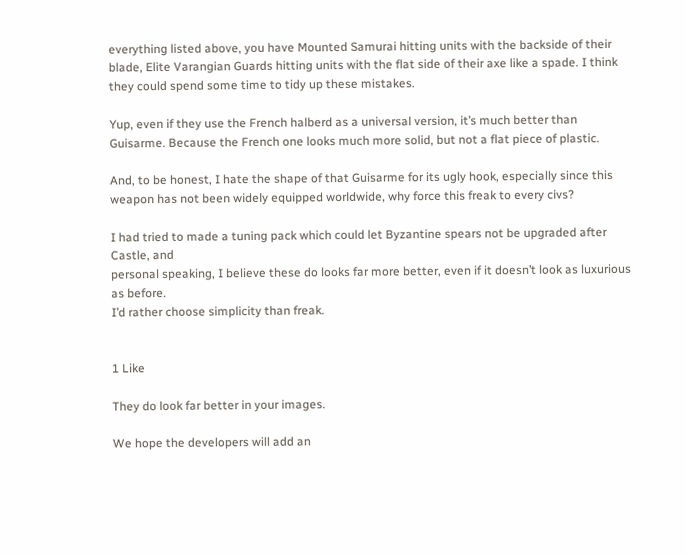everything listed above, you have Mounted Samurai hitting units with the backside of their blade, Elite Varangian Guards hitting units with the flat side of their axe like a spade. I think they could spend some time to tidy up these mistakes.

Yup, even if they use the French halberd as a universal version, it’s much better than Guisarme. Because the French one looks much more solid, but not a flat piece of plastic.

And, to be honest, I hate the shape of that Guisarme for its ugly hook, especially since this weapon has not been widely equipped worldwide, why force this freak to every civs?

I had tried to made a tuning pack which could let Byzantine spears not be upgraded after Castle, and
personal speaking, I believe these do looks far more better, even if it doesn’t look as luxurious as before.
I’d rather choose simplicity than freak.


1 Like

They do look far better in your images.

We hope the developers will add an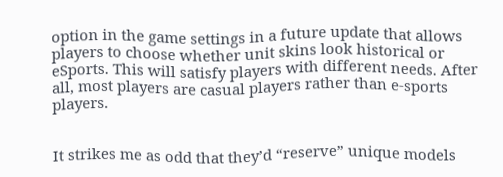option in the game settings in a future update that allows players to choose whether unit skins look historical or eSports. This will satisfy players with different needs. After all, most players are casual players rather than e-sports players.


It strikes me as odd that they’d “reserve” unique models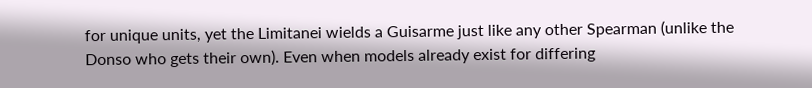for unique units, yet the Limitanei wields a Guisarme just like any other Spearman (unlike the Donso who gets their own). Even when models already exist for differing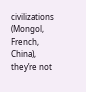civilizations (Mongol, French, China), they’re not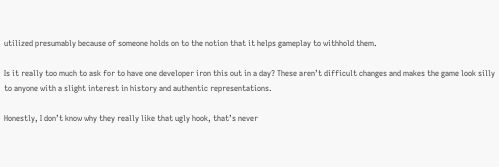utilized presumably because of someone holds on to the notion that it helps gameplay to withhold them.

Is it really too much to ask for to have one developer iron this out in a day? These aren’t difficult changes and makes the game look silly to anyone with a slight interest in history and authentic representations.

Honestly, I don’t know why they really like that ugly hook, that’s never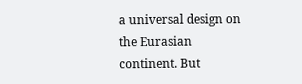a universal design on the Eurasian continent. But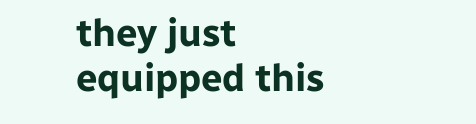they just equipped this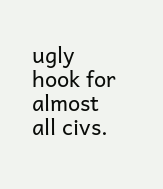ugly hook for almost all civs.